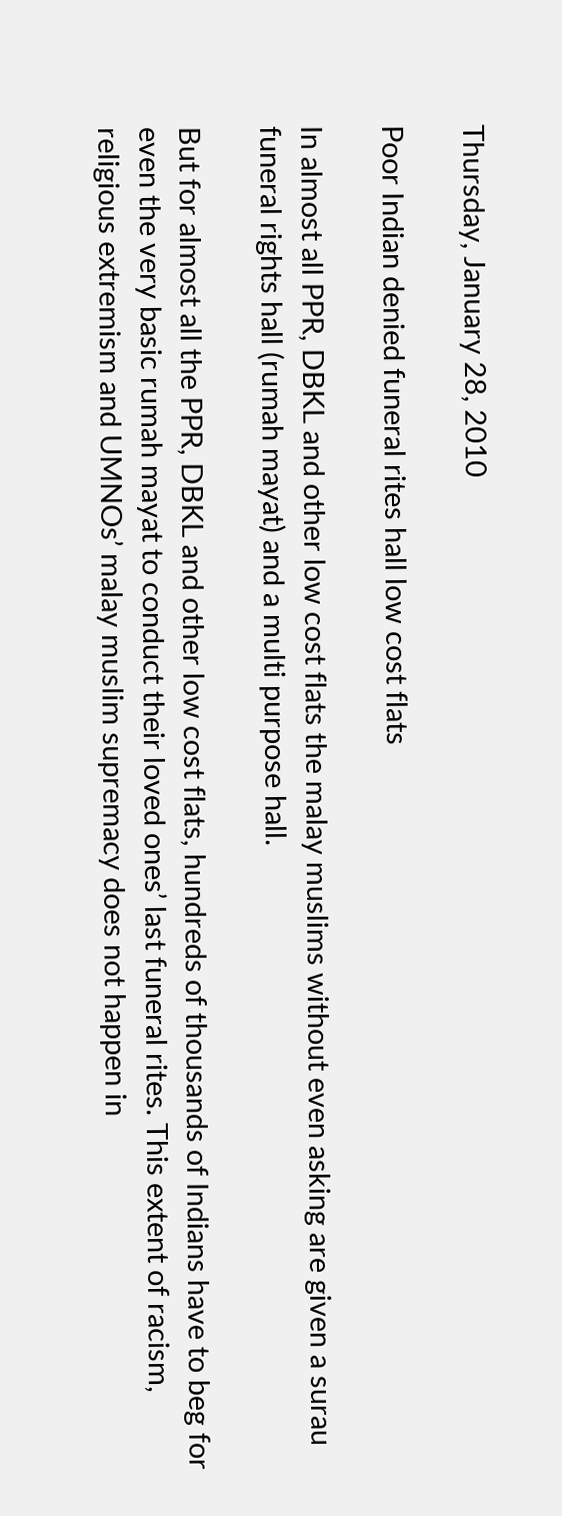Thursday, January 28, 2010

Poor Indian denied funeral rites hall low cost flats

In almost all PPR, DBKL and other low cost flats the malay muslims without even asking are given a surau funeral rights hall (rumah mayat) and a multi purpose hall.

But for almost all the PPR, DBKL and other low cost flats, hundreds of thousands of Indians have to beg for even the very basic rumah mayat to conduct their loved ones’ last funeral rites. This extent of racism, religious extremism and UMNOs’ malay muslim supremacy does not happen in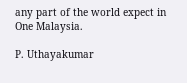any part of the world expect in One Malaysia.

P. Uthayakumar